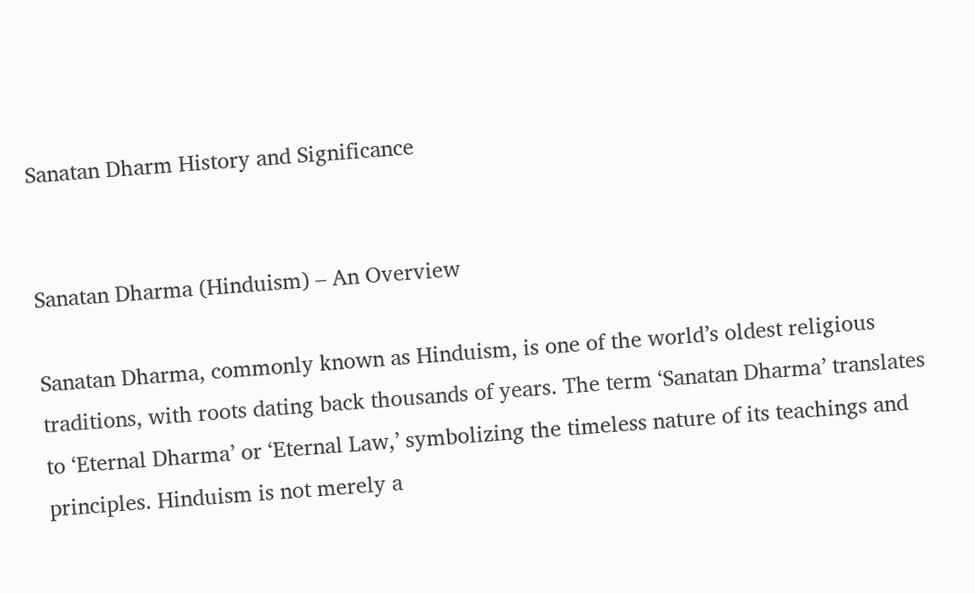Sanatan Dharm History and Significance


Sanatan Dharma (Hinduism) – An Overview

Sanatan Dharma, commonly known as Hinduism, is one of the world’s oldest religious traditions, with roots dating back thousands of years. The term ‘Sanatan Dharma’ translates to ‘Eternal Dharma’ or ‘Eternal Law,’ symbolizing the timeless nature of its teachings and principles. Hinduism is not merely a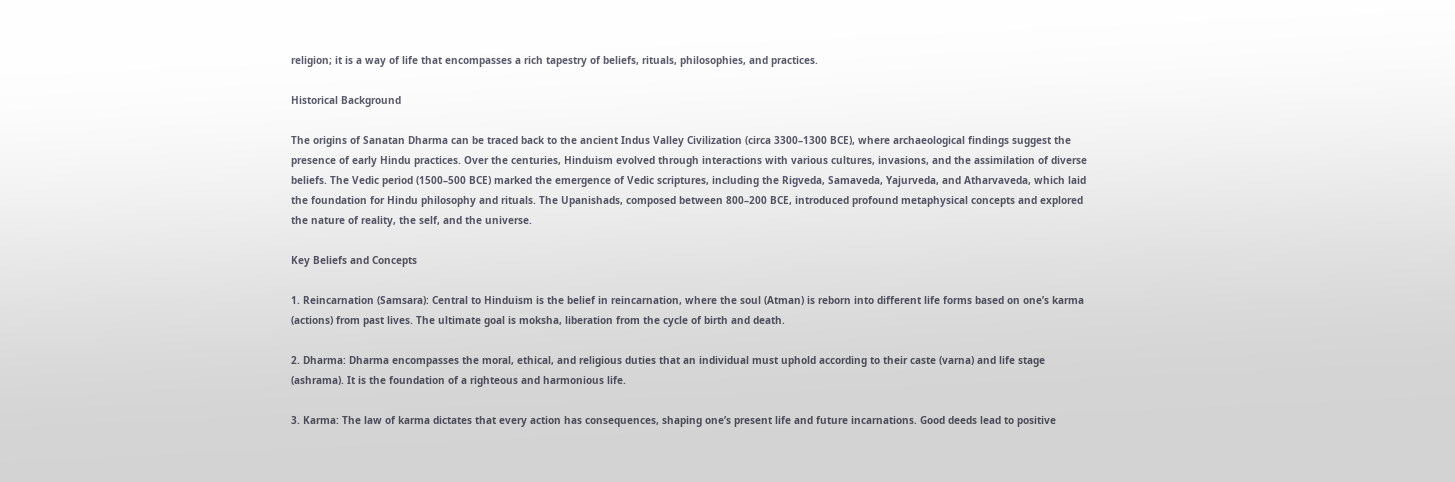religion; it is a way of life that encompasses a rich tapestry of beliefs, rituals, philosophies, and practices.

Historical Background

The origins of Sanatan Dharma can be traced back to the ancient Indus Valley Civilization (circa 3300–1300 BCE), where archaeological findings suggest the presence of early Hindu practices. Over the centuries, Hinduism evolved through interactions with various cultures, invasions, and the assimilation of diverse beliefs. The Vedic period (1500–500 BCE) marked the emergence of Vedic scriptures, including the Rigveda, Samaveda, Yajurveda, and Atharvaveda, which laid the foundation for Hindu philosophy and rituals. The Upanishads, composed between 800–200 BCE, introduced profound metaphysical concepts and explored the nature of reality, the self, and the universe.

Key Beliefs and Concepts

1. Reincarnation (Samsara): Central to Hinduism is the belief in reincarnation, where the soul (Atman) is reborn into different life forms based on one’s karma (actions) from past lives. The ultimate goal is moksha, liberation from the cycle of birth and death.

2. Dharma: Dharma encompasses the moral, ethical, and religious duties that an individual must uphold according to their caste (varna) and life stage (ashrama). It is the foundation of a righteous and harmonious life.

3. Karma: The law of karma dictates that every action has consequences, shaping one’s present life and future incarnations. Good deeds lead to positive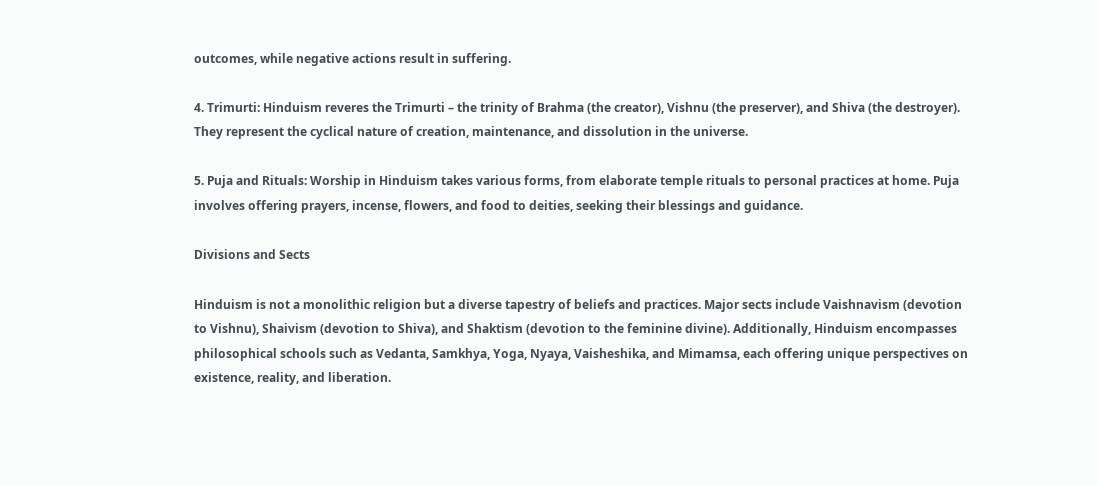outcomes, while negative actions result in suffering.

4. Trimurti: Hinduism reveres the Trimurti – the trinity of Brahma (the creator), Vishnu (the preserver), and Shiva (the destroyer). They represent the cyclical nature of creation, maintenance, and dissolution in the universe.

5. Puja and Rituals: Worship in Hinduism takes various forms, from elaborate temple rituals to personal practices at home. Puja involves offering prayers, incense, flowers, and food to deities, seeking their blessings and guidance.

Divisions and Sects

Hinduism is not a monolithic religion but a diverse tapestry of beliefs and practices. Major sects include Vaishnavism (devotion to Vishnu), Shaivism (devotion to Shiva), and Shaktism (devotion to the feminine divine). Additionally, Hinduism encompasses philosophical schools such as Vedanta, Samkhya, Yoga, Nyaya, Vaisheshika, and Mimamsa, each offering unique perspectives on existence, reality, and liberation.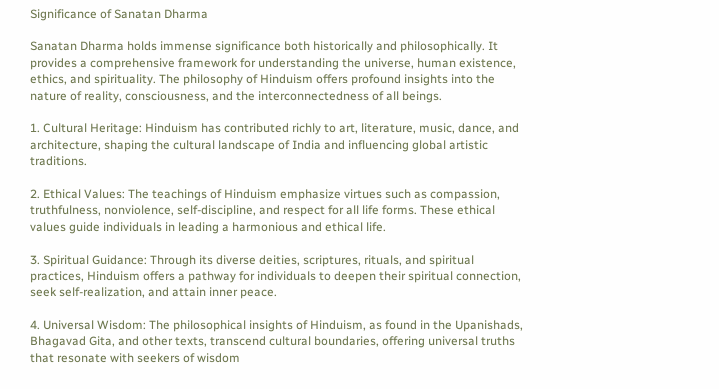Significance of Sanatan Dharma

Sanatan Dharma holds immense significance both historically and philosophically. It provides a comprehensive framework for understanding the universe, human existence, ethics, and spirituality. The philosophy of Hinduism offers profound insights into the nature of reality, consciousness, and the interconnectedness of all beings.

1. Cultural Heritage: Hinduism has contributed richly to art, literature, music, dance, and architecture, shaping the cultural landscape of India and influencing global artistic traditions.

2. Ethical Values: The teachings of Hinduism emphasize virtues such as compassion, truthfulness, nonviolence, self-discipline, and respect for all life forms. These ethical values guide individuals in leading a harmonious and ethical life.

3. Spiritual Guidance: Through its diverse deities, scriptures, rituals, and spiritual practices, Hinduism offers a pathway for individuals to deepen their spiritual connection, seek self-realization, and attain inner peace.

4. Universal Wisdom: The philosophical insights of Hinduism, as found in the Upanishads, Bhagavad Gita, and other texts, transcend cultural boundaries, offering universal truths that resonate with seekers of wisdom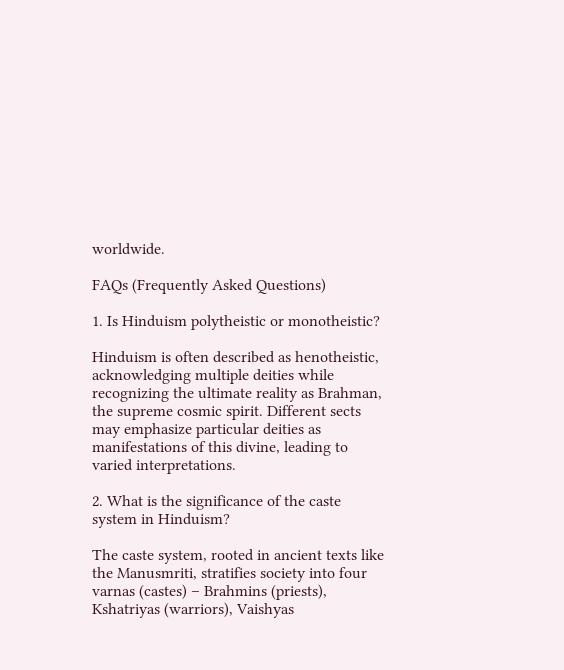worldwide.

FAQs (Frequently Asked Questions)

1. Is Hinduism polytheistic or monotheistic?

Hinduism is often described as henotheistic, acknowledging multiple deities while recognizing the ultimate reality as Brahman, the supreme cosmic spirit. Different sects may emphasize particular deities as manifestations of this divine, leading to varied interpretations.

2. What is the significance of the caste system in Hinduism?

The caste system, rooted in ancient texts like the Manusmriti, stratifies society into four varnas (castes) – Brahmins (priests), Kshatriyas (warriors), Vaishyas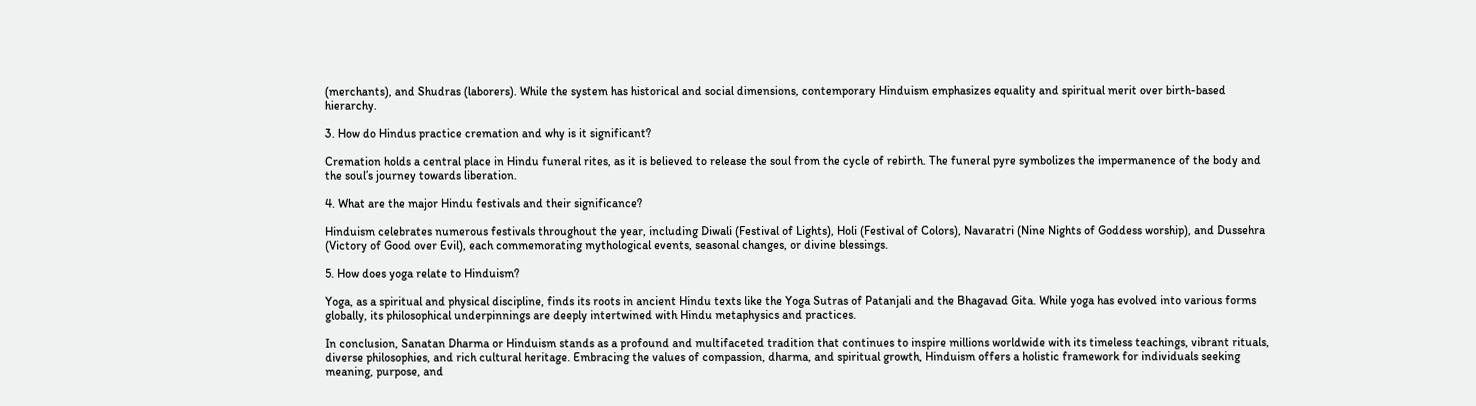(merchants), and Shudras (laborers). While the system has historical and social dimensions, contemporary Hinduism emphasizes equality and spiritual merit over birth-based hierarchy.

3. How do Hindus practice cremation and why is it significant?

Cremation holds a central place in Hindu funeral rites, as it is believed to release the soul from the cycle of rebirth. The funeral pyre symbolizes the impermanence of the body and the soul’s journey towards liberation.

4. What are the major Hindu festivals and their significance?

Hinduism celebrates numerous festivals throughout the year, including Diwali (Festival of Lights), Holi (Festival of Colors), Navaratri (Nine Nights of Goddess worship), and Dussehra (Victory of Good over Evil), each commemorating mythological events, seasonal changes, or divine blessings.

5. How does yoga relate to Hinduism?

Yoga, as a spiritual and physical discipline, finds its roots in ancient Hindu texts like the Yoga Sutras of Patanjali and the Bhagavad Gita. While yoga has evolved into various forms globally, its philosophical underpinnings are deeply intertwined with Hindu metaphysics and practices.

In conclusion, Sanatan Dharma or Hinduism stands as a profound and multifaceted tradition that continues to inspire millions worldwide with its timeless teachings, vibrant rituals, diverse philosophies, and rich cultural heritage. Embracing the values of compassion, dharma, and spiritual growth, Hinduism offers a holistic framework for individuals seeking meaning, purpose, and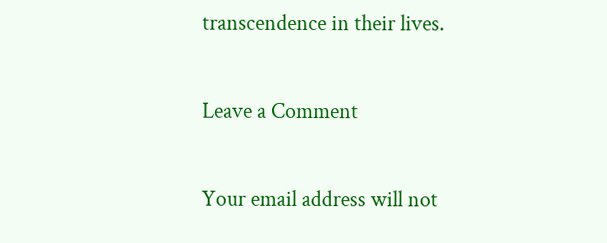transcendence in their lives.

Leave a Comment

Your email address will not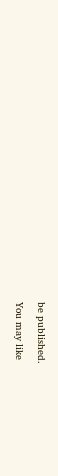be published.

You may like